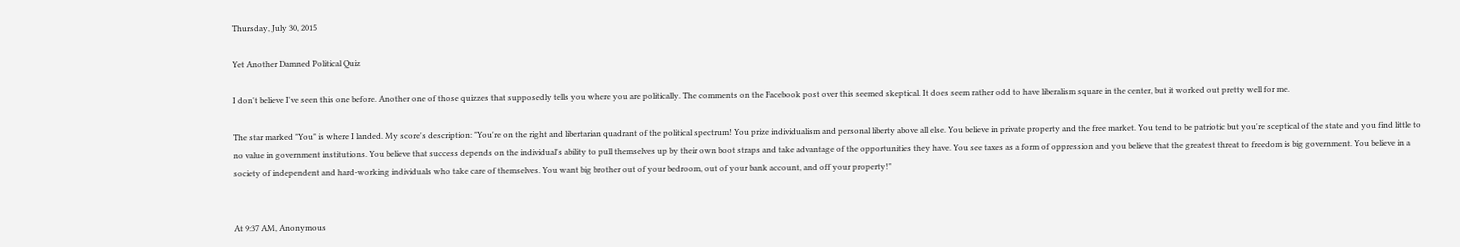Thursday, July 30, 2015

Yet Another Damned Political Quiz

I don't believe I've seen this one before. Another one of those quizzes that supposedly tells you where you are politically. The comments on the Facebook post over this seemed skeptical. It does seem rather odd to have liberalism square in the center, but it worked out pretty well for me.

The star marked "You" is where I landed. My score's description: "You're on the right and libertarian quadrant of the political spectrum! You prize individualism and personal liberty above all else. You believe in private property and the free market. You tend to be patriotic but you're sceptical of the state and you find little to no value in government institutions. You believe that success depends on the individual's ability to pull themselves up by their own boot straps and take advantage of the opportunities they have. You see taxes as a form of oppression and you believe that the greatest threat to freedom is big government. You believe in a society of independent and hard-working individuals who take care of themselves. You want big brother out of your bedroom, out of your bank account, and off your property!"


At 9:37 AM, Anonymous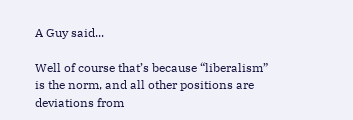A Guy said...

Well of course that’s because “liberalism” is the norm, and all other positions are deviations from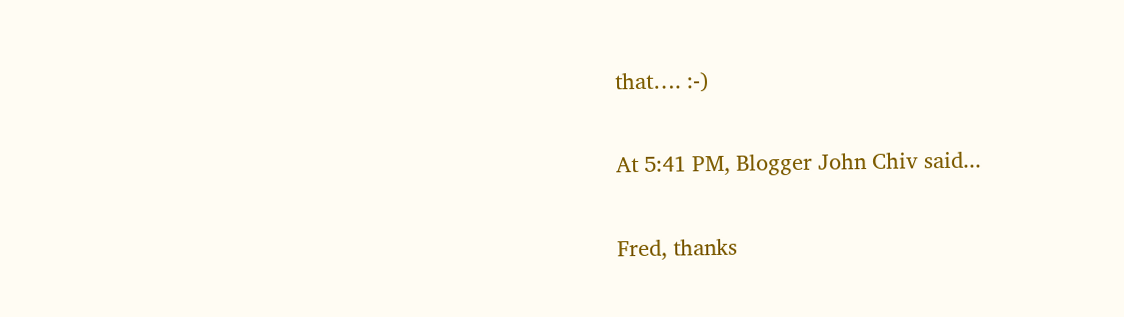that…. :-)

At 5:41 PM, Blogger John Chiv said...

Fred, thanks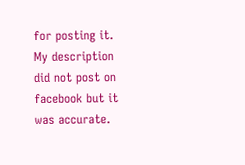for posting it. My description did not post on facebook but it was accurate.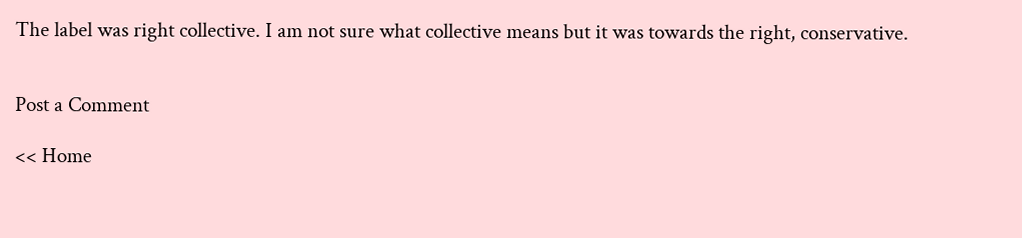The label was right collective. I am not sure what collective means but it was towards the right, conservative.


Post a Comment

<< Home